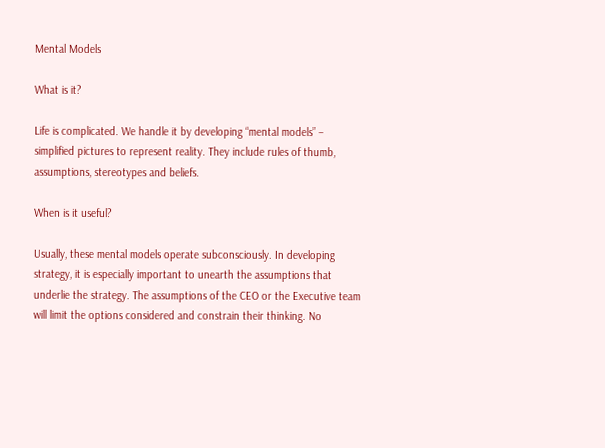Mental Models

What is it?

Life is complicated. We handle it by developing “mental models” – simplified pictures to represent reality. They include rules of thumb, assumptions, stereotypes and beliefs.

When is it useful?

Usually, these mental models operate subconsciously. In developing strategy, it is especially important to unearth the assumptions that underlie the strategy. The assumptions of the CEO or the Executive team will limit the options considered and constrain their thinking. No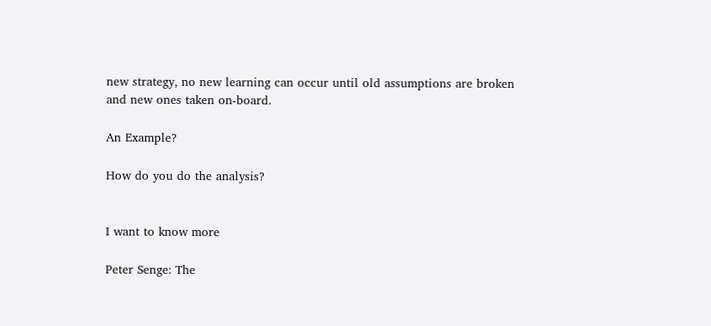new strategy, no new learning can occur until old assumptions are broken and new ones taken on-board.

An Example?

How do you do the analysis?


I want to know more

Peter Senge: The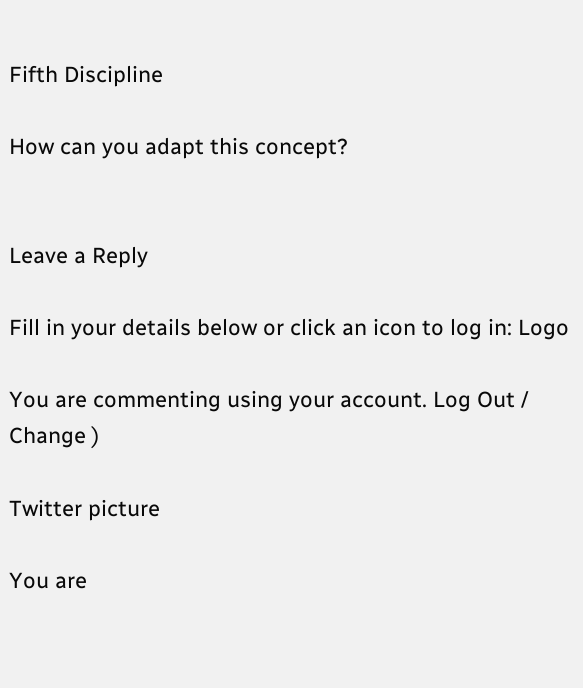Fifth Discipline

How can you adapt this concept?


Leave a Reply

Fill in your details below or click an icon to log in: Logo

You are commenting using your account. Log Out / Change )

Twitter picture

You are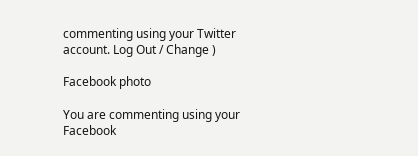commenting using your Twitter account. Log Out / Change )

Facebook photo

You are commenting using your Facebook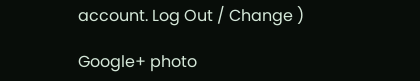account. Log Out / Change )

Google+ photo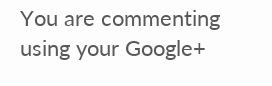You are commenting using your Google+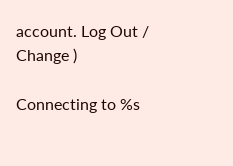account. Log Out / Change )

Connecting to %s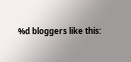%d bloggers like this: